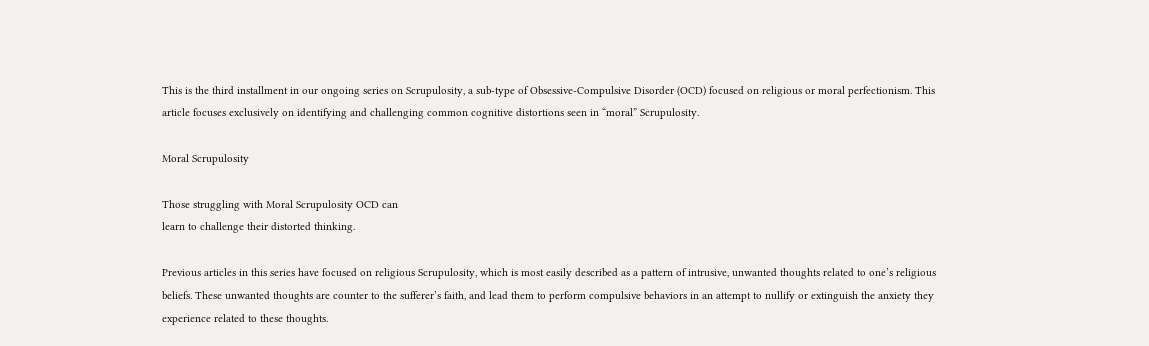This is the third installment in our ongoing series on Scrupulosity, a sub-type of Obsessive-Compulsive Disorder (OCD) focused on religious or moral perfectionism. This article focuses exclusively on identifying and challenging common cognitive distortions seen in “moral” Scrupulosity.

Moral Scrupulosity

Those struggling with Moral Scrupulosity OCD can
learn to challenge their distorted thinking.

Previous articles in this series have focused on religious Scrupulosity, which is most easily described as a pattern of intrusive, unwanted thoughts related to one’s religious beliefs. These unwanted thoughts are counter to the sufferer’s faith, and lead them to perform compulsive behaviors in an attempt to nullify or extinguish the anxiety they experience related to these thoughts.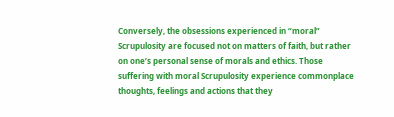Conversely, the obsessions experienced in “moral” Scrupulosity are focused not on matters of faith, but rather on one’s personal sense of morals and ethics. Those suffering with moral Scrupulosity experience commonplace thoughts, feelings and actions that they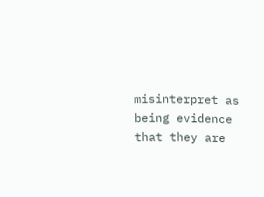misinterpret as being evidence that they are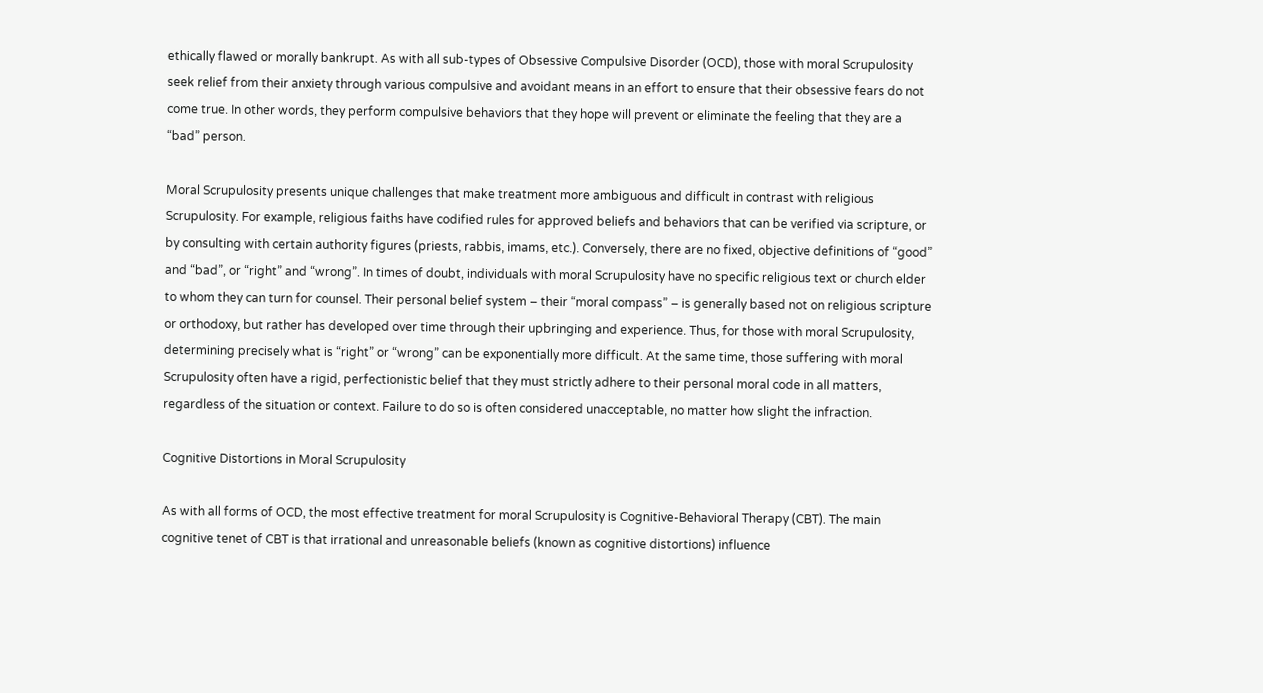ethically flawed or morally bankrupt. As with all sub-types of Obsessive Compulsive Disorder (OCD), those with moral Scrupulosity seek relief from their anxiety through various compulsive and avoidant means in an effort to ensure that their obsessive fears do not come true. In other words, they perform compulsive behaviors that they hope will prevent or eliminate the feeling that they are a “bad” person.

Moral Scrupulosity presents unique challenges that make treatment more ambiguous and difficult in contrast with religious Scrupulosity. For example, religious faiths have codified rules for approved beliefs and behaviors that can be verified via scripture, or by consulting with certain authority figures (priests, rabbis, imams, etc.). Conversely, there are no fixed, objective definitions of “good” and “bad”, or “right” and “wrong”. In times of doubt, individuals with moral Scrupulosity have no specific religious text or church elder to whom they can turn for counsel. Their personal belief system – their “moral compass” – is generally based not on religious scripture or orthodoxy, but rather has developed over time through their upbringing and experience. Thus, for those with moral Scrupulosity, determining precisely what is “right” or “wrong” can be exponentially more difficult. At the same time, those suffering with moral Scrupulosity often have a rigid, perfectionistic belief that they must strictly adhere to their personal moral code in all matters, regardless of the situation or context. Failure to do so is often considered unacceptable, no matter how slight the infraction.

Cognitive Distortions in Moral Scrupulosity

As with all forms of OCD, the most effective treatment for moral Scrupulosity is Cognitive-Behavioral Therapy (CBT). The main cognitive tenet of CBT is that irrational and unreasonable beliefs (known as cognitive distortions) influence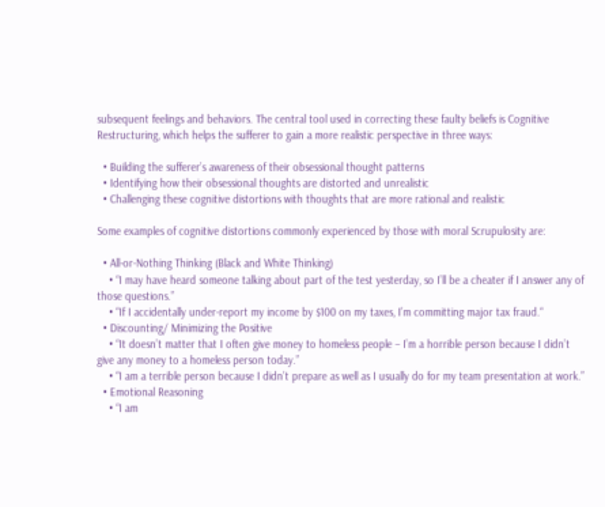subsequent feelings and behaviors. The central tool used in correcting these faulty beliefs is Cognitive Restructuring, which helps the sufferer to gain a more realistic perspective in three ways:

  • Building the sufferer’s awareness of their obsessional thought patterns
  • Identifying how their obsessional thoughts are distorted and unrealistic
  • Challenging these cognitive distortions with thoughts that are more rational and realistic

Some examples of cognitive distortions commonly experienced by those with moral Scrupulosity are:

  • All-or-Nothing Thinking (Black and White Thinking)
    • “I may have heard someone talking about part of the test yesterday, so I’ll be a cheater if I answer any of those questions.”
    • “If I accidentally under-report my income by $100 on my taxes, I’m committing major tax fraud.“
  • Discounting/ Minimizing the Positive
    • “It doesn’t matter that I often give money to homeless people – I’m a horrible person because I didn’t give any money to a homeless person today.”
    • “I am a terrible person because I didn’t prepare as well as I usually do for my team presentation at work.”
  • Emotional Reasoning
    • “I am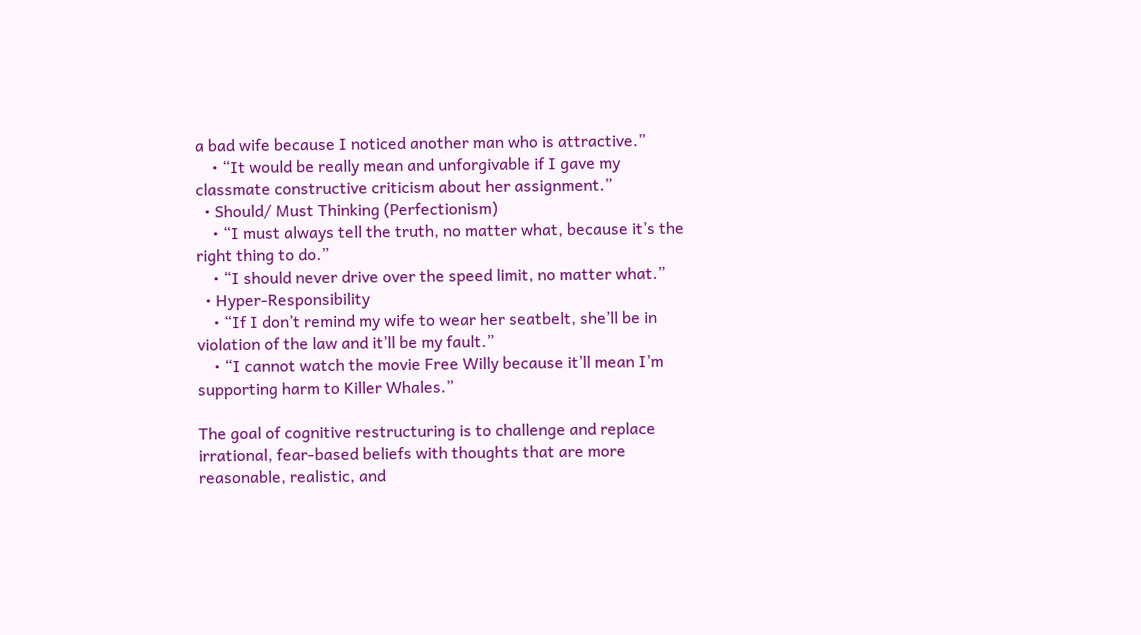a bad wife because I noticed another man who is attractive.”
    • “It would be really mean and unforgivable if I gave my classmate constructive criticism about her assignment.”
  • Should/ Must Thinking (Perfectionism)
    • “I must always tell the truth, no matter what, because it’s the right thing to do.”
    • “I should never drive over the speed limit, no matter what.”
  • Hyper-Responsibility
    • “If I don’t remind my wife to wear her seatbelt, she’ll be in violation of the law and it’ll be my fault.”
    • “I cannot watch the movie Free Willy because it’ll mean I’m supporting harm to Killer Whales.”

The goal of cognitive restructuring is to challenge and replace irrational, fear-based beliefs with thoughts that are more reasonable, realistic, and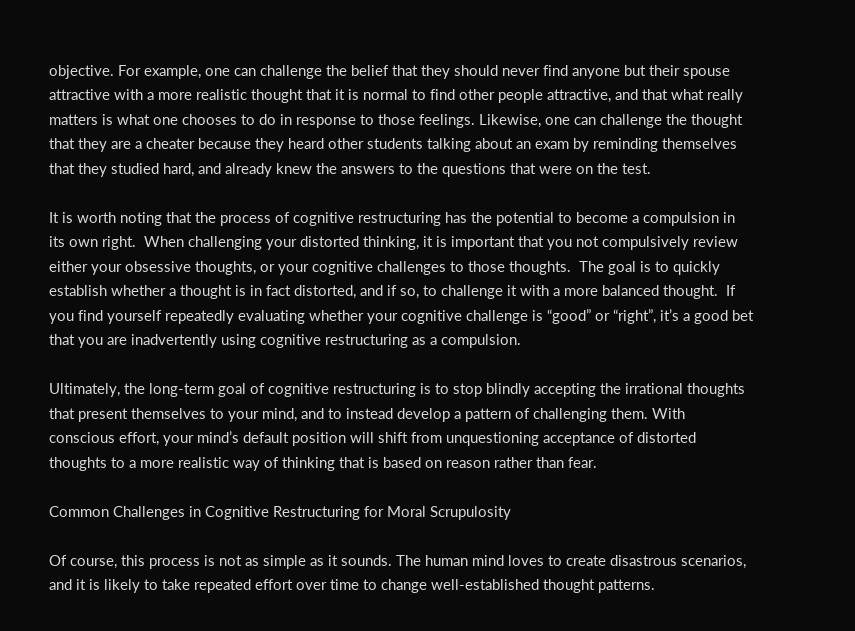objective. For example, one can challenge the belief that they should never find anyone but their spouse attractive with a more realistic thought that it is normal to find other people attractive, and that what really matters is what one chooses to do in response to those feelings. Likewise, one can challenge the thought that they are a cheater because they heard other students talking about an exam by reminding themselves that they studied hard, and already knew the answers to the questions that were on the test.

It is worth noting that the process of cognitive restructuring has the potential to become a compulsion in its own right.  When challenging your distorted thinking, it is important that you not compulsively review either your obsessive thoughts, or your cognitive challenges to those thoughts.  The goal is to quickly establish whether a thought is in fact distorted, and if so, to challenge it with a more balanced thought.  If you find yourself repeatedly evaluating whether your cognitive challenge is “good” or “right”, it’s a good bet that you are inadvertently using cognitive restructuring as a compulsion.

Ultimately, the long-term goal of cognitive restructuring is to stop blindly accepting the irrational thoughts that present themselves to your mind, and to instead develop a pattern of challenging them. With conscious effort, your mind’s default position will shift from unquestioning acceptance of distorted thoughts to a more realistic way of thinking that is based on reason rather than fear.

Common Challenges in Cognitive Restructuring for Moral Scrupulosity

Of course, this process is not as simple as it sounds. The human mind loves to create disastrous scenarios, and it is likely to take repeated effort over time to change well-established thought patterns.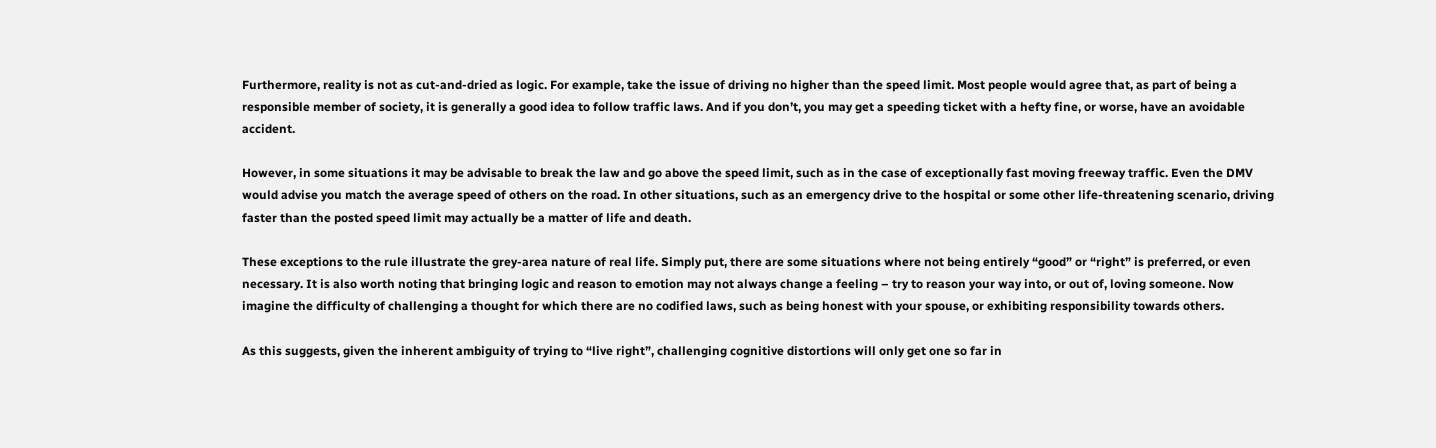Furthermore, reality is not as cut-and-dried as logic. For example, take the issue of driving no higher than the speed limit. Most people would agree that, as part of being a responsible member of society, it is generally a good idea to follow traffic laws. And if you don’t, you may get a speeding ticket with a hefty fine, or worse, have an avoidable accident.

However, in some situations it may be advisable to break the law and go above the speed limit, such as in the case of exceptionally fast moving freeway traffic. Even the DMV would advise you match the average speed of others on the road. In other situations, such as an emergency drive to the hospital or some other life-threatening scenario, driving faster than the posted speed limit may actually be a matter of life and death.

These exceptions to the rule illustrate the grey-area nature of real life. Simply put, there are some situations where not being entirely “good” or “right” is preferred, or even necessary. It is also worth noting that bringing logic and reason to emotion may not always change a feeling – try to reason your way into, or out of, loving someone. Now imagine the difficulty of challenging a thought for which there are no codified laws, such as being honest with your spouse, or exhibiting responsibility towards others.

As this suggests, given the inherent ambiguity of trying to “live right”, challenging cognitive distortions will only get one so far in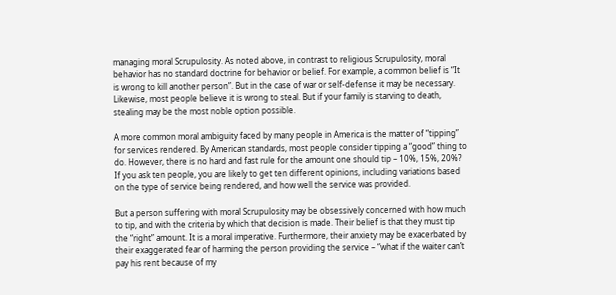managing moral Scrupulosity. As noted above, in contrast to religious Scrupulosity, moral behavior has no standard doctrine for behavior or belief. For example, a common belief is “It is wrong to kill another person”. But in the case of war or self-defense it may be necessary. Likewise, most people believe it is wrong to steal. But if your family is starving to death, stealing may be the most noble option possible.

A more common moral ambiguity faced by many people in America is the matter of “tipping” for services rendered. By American standards, most people consider tipping a “good” thing to do. However, there is no hard and fast rule for the amount one should tip – 10%, 15%, 20%? If you ask ten people, you are likely to get ten different opinions, including variations based on the type of service being rendered, and how well the service was provided.

But a person suffering with moral Scrupulosity may be obsessively concerned with how much to tip, and with the criteria by which that decision is made. Their belief is that they must tip the “right” amount. It is a moral imperative. Furthermore, their anxiety may be exacerbated by their exaggerated fear of harming the person providing the service – “what if the waiter can’t pay his rent because of my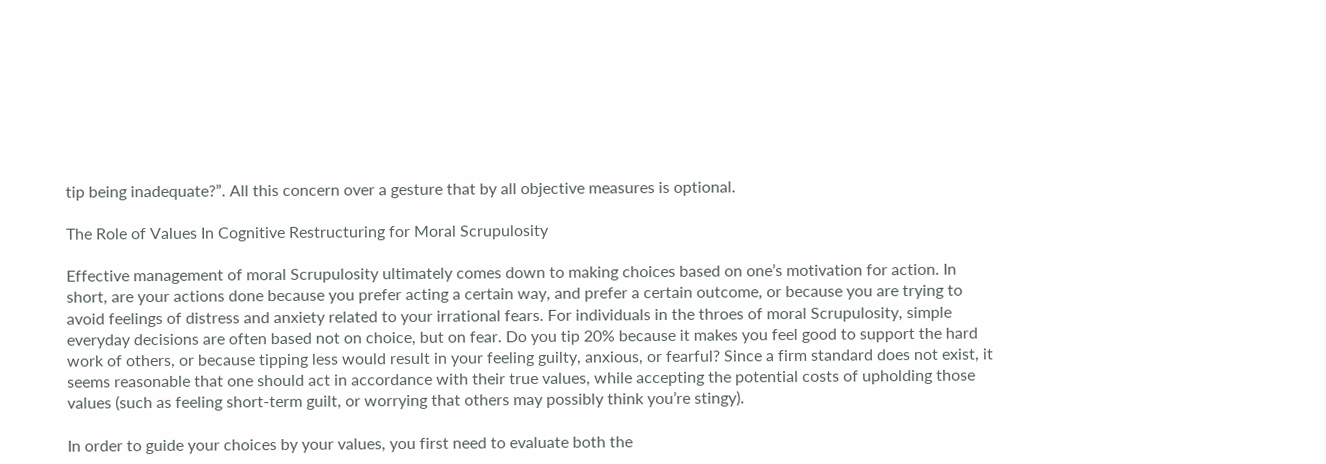tip being inadequate?”. All this concern over a gesture that by all objective measures is optional.

The Role of Values In Cognitive Restructuring for Moral Scrupulosity

Effective management of moral Scrupulosity ultimately comes down to making choices based on one’s motivation for action. In short, are your actions done because you prefer acting a certain way, and prefer a certain outcome, or because you are trying to avoid feelings of distress and anxiety related to your irrational fears. For individuals in the throes of moral Scrupulosity, simple everyday decisions are often based not on choice, but on fear. Do you tip 20% because it makes you feel good to support the hard work of others, or because tipping less would result in your feeling guilty, anxious, or fearful? Since a firm standard does not exist, it seems reasonable that one should act in accordance with their true values, while accepting the potential costs of upholding those values (such as feeling short-term guilt, or worrying that others may possibly think you’re stingy).

In order to guide your choices by your values, you first need to evaluate both the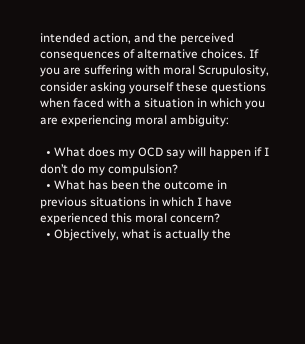intended action, and the perceived consequences of alternative choices. If you are suffering with moral Scrupulosity, consider asking yourself these questions when faced with a situation in which you are experiencing moral ambiguity:

  • What does my OCD say will happen if I don’t do my compulsion?
  • What has been the outcome in previous situations in which I have experienced this moral concern?
  • Objectively, what is actually the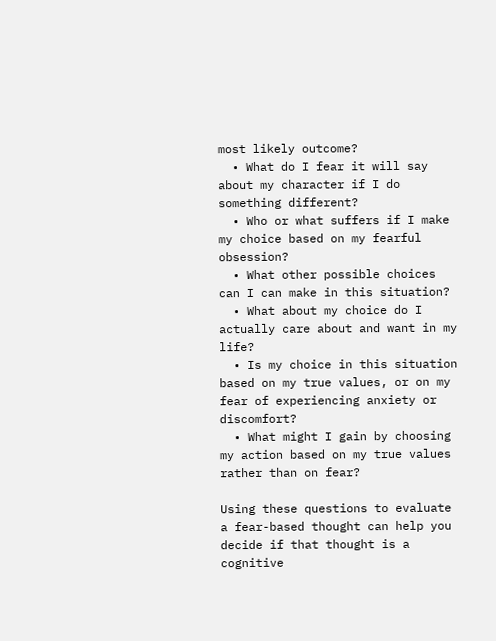most likely outcome?
  • What do I fear it will say about my character if I do something different?
  • Who or what suffers if I make my choice based on my fearful obsession?
  • What other possible choices can I can make in this situation?
  • What about my choice do I actually care about and want in my life?
  • Is my choice in this situation based on my true values, or on my fear of experiencing anxiety or discomfort?
  • What might I gain by choosing my action based on my true values rather than on fear?

Using these questions to evaluate a fear-based thought can help you decide if that thought is a cognitive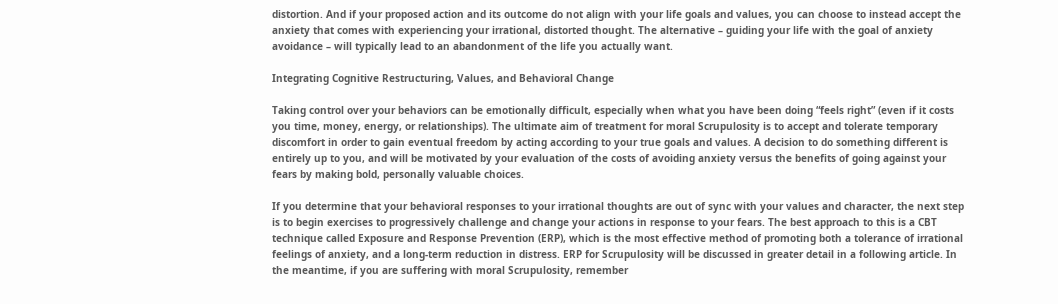distortion. And if your proposed action and its outcome do not align with your life goals and values, you can choose to instead accept the anxiety that comes with experiencing your irrational, distorted thought. The alternative – guiding your life with the goal of anxiety avoidance – will typically lead to an abandonment of the life you actually want.

Integrating Cognitive Restructuring, Values, and Behavioral Change

Taking control over your behaviors can be emotionally difficult, especially when what you have been doing “feels right” (even if it costs you time, money, energy, or relationships). The ultimate aim of treatment for moral Scrupulosity is to accept and tolerate temporary discomfort in order to gain eventual freedom by acting according to your true goals and values. A decision to do something different is entirely up to you, and will be motivated by your evaluation of the costs of avoiding anxiety versus the benefits of going against your fears by making bold, personally valuable choices.

If you determine that your behavioral responses to your irrational thoughts are out of sync with your values and character, the next step is to begin exercises to progressively challenge and change your actions in response to your fears. The best approach to this is a CBT technique called Exposure and Response Prevention (ERP), which is the most effective method of promoting both a tolerance of irrational feelings of anxiety, and a long-term reduction in distress. ERP for Scrupulosity will be discussed in greater detail in a following article. In the meantime, if you are suffering with moral Scrupulosity, remember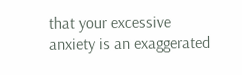that your excessive anxiety is an exaggerated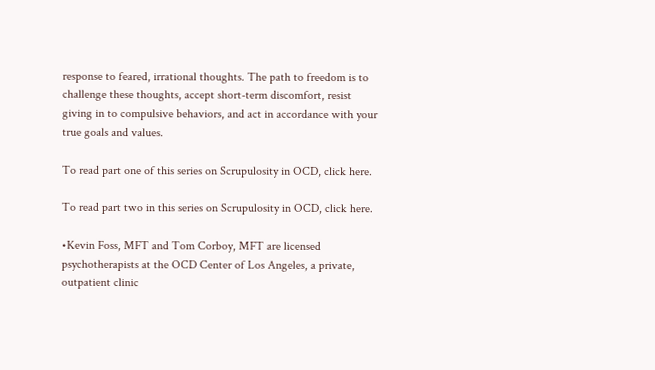response to feared, irrational thoughts. The path to freedom is to challenge these thoughts, accept short-term discomfort, resist giving in to compulsive behaviors, and act in accordance with your true goals and values.

To read part one of this series on Scrupulosity in OCD, click here.

To read part two in this series on Scrupulosity in OCD, click here.

•Kevin Foss, MFT and Tom Corboy, MFT are licensed psychotherapists at the OCD Center of Los Angeles, a private, outpatient clinic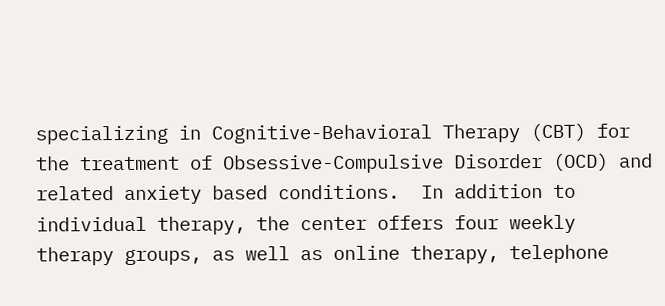specializing in Cognitive-Behavioral Therapy (CBT) for the treatment of Obsessive-Compulsive Disorder (OCD) and related anxiety based conditions.  In addition to individual therapy, the center offers four weekly therapy groups, as well as online therapy, telephone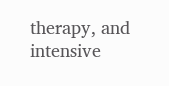therapy, and intensive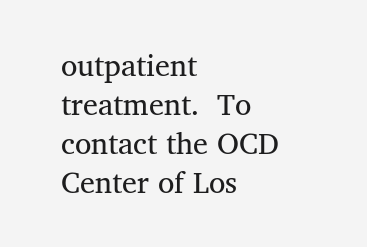outpatient treatment.  To contact the OCD Center of Los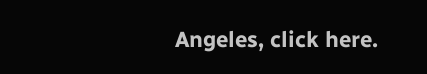Angeles, click here.